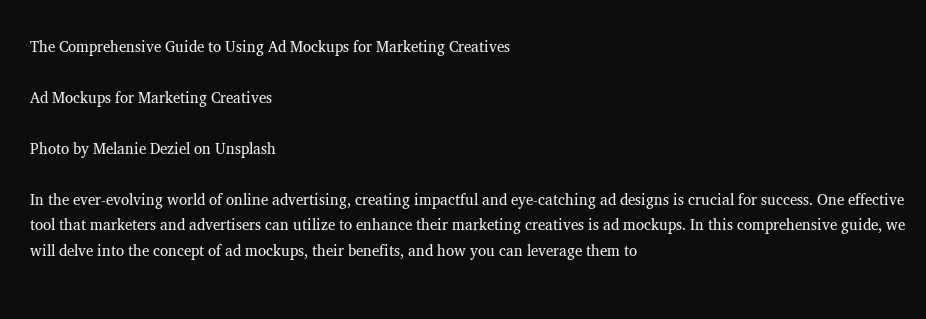The Comprehensive Guide to Using Ad Mockups for Marketing Creatives

Ad Mockups for Marketing Creatives

Photo by Melanie Deziel on Unsplash

In the ever-evolving world of online advertising, creating impactful and eye-catching ad designs is crucial for success. One effective tool that marketers and advertisers can utilize to enhance their marketing creatives is ad mockups. In this comprehensive guide, we will delve into the concept of ad mockups, their benefits, and how you can leverage them to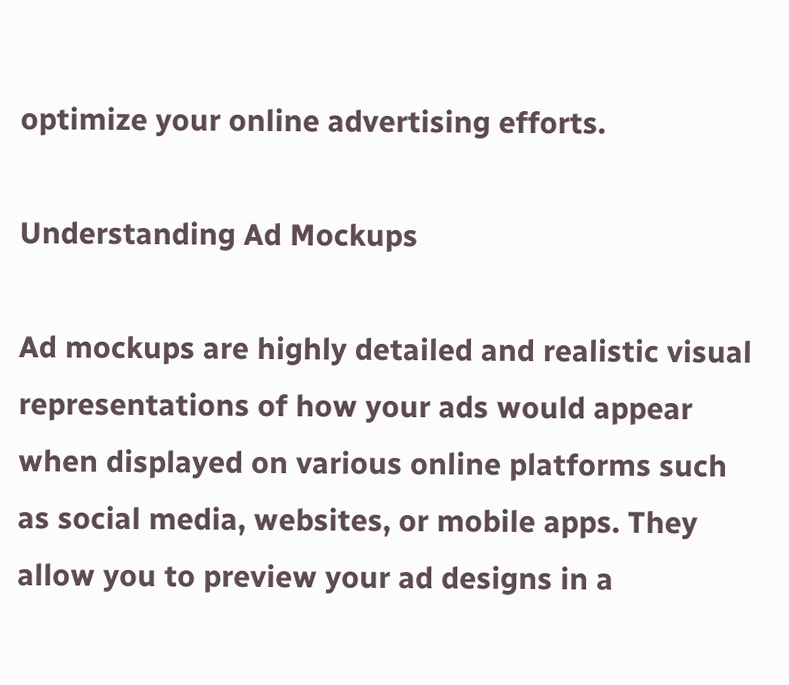optimize your online advertising efforts.

Understanding Ad Mockups

Ad mockups are highly detailed and realistic visual representations of how your ads would appear when displayed on various online platforms such as social media, websites, or mobile apps. They allow you to preview your ad designs in a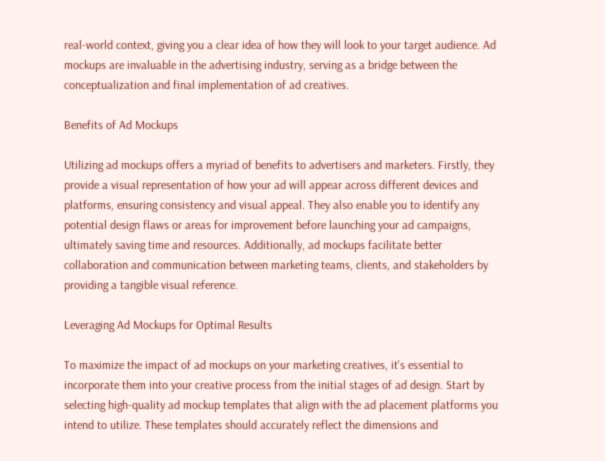real-world context, giving you a clear idea of how they will look to your target audience. Ad mockups are invaluable in the advertising industry, serving as a bridge between the conceptualization and final implementation of ad creatives.

Benefits of Ad Mockups

Utilizing ad mockups offers a myriad of benefits to advertisers and marketers. Firstly, they provide a visual representation of how your ad will appear across different devices and platforms, ensuring consistency and visual appeal. They also enable you to identify any potential design flaws or areas for improvement before launching your ad campaigns, ultimately saving time and resources. Additionally, ad mockups facilitate better collaboration and communication between marketing teams, clients, and stakeholders by providing a tangible visual reference.

Leveraging Ad Mockups for Optimal Results

To maximize the impact of ad mockups on your marketing creatives, it's essential to incorporate them into your creative process from the initial stages of ad design. Start by selecting high-quality ad mockup templates that align with the ad placement platforms you intend to utilize. These templates should accurately reflect the dimensions and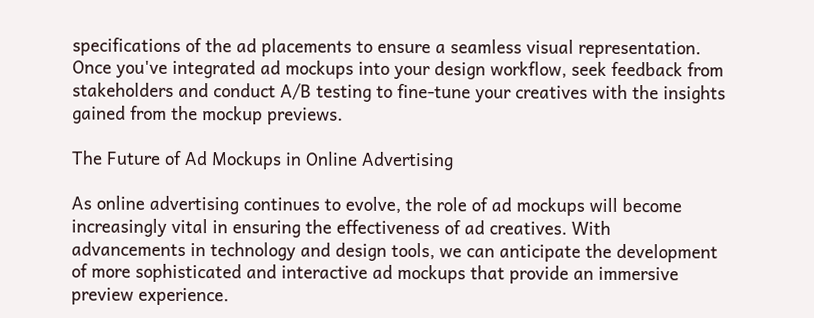specifications of the ad placements to ensure a seamless visual representation. Once you've integrated ad mockups into your design workflow, seek feedback from stakeholders and conduct A/B testing to fine-tune your creatives with the insights gained from the mockup previews.

The Future of Ad Mockups in Online Advertising

As online advertising continues to evolve, the role of ad mockups will become increasingly vital in ensuring the effectiveness of ad creatives. With advancements in technology and design tools, we can anticipate the development of more sophisticated and interactive ad mockups that provide an immersive preview experience.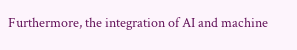Furthermore, the integration of AI and machine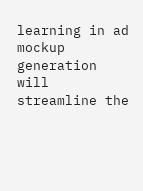learning in ad mockup generation will streamline the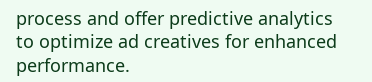process and offer predictive analytics to optimize ad creatives for enhanced performance.